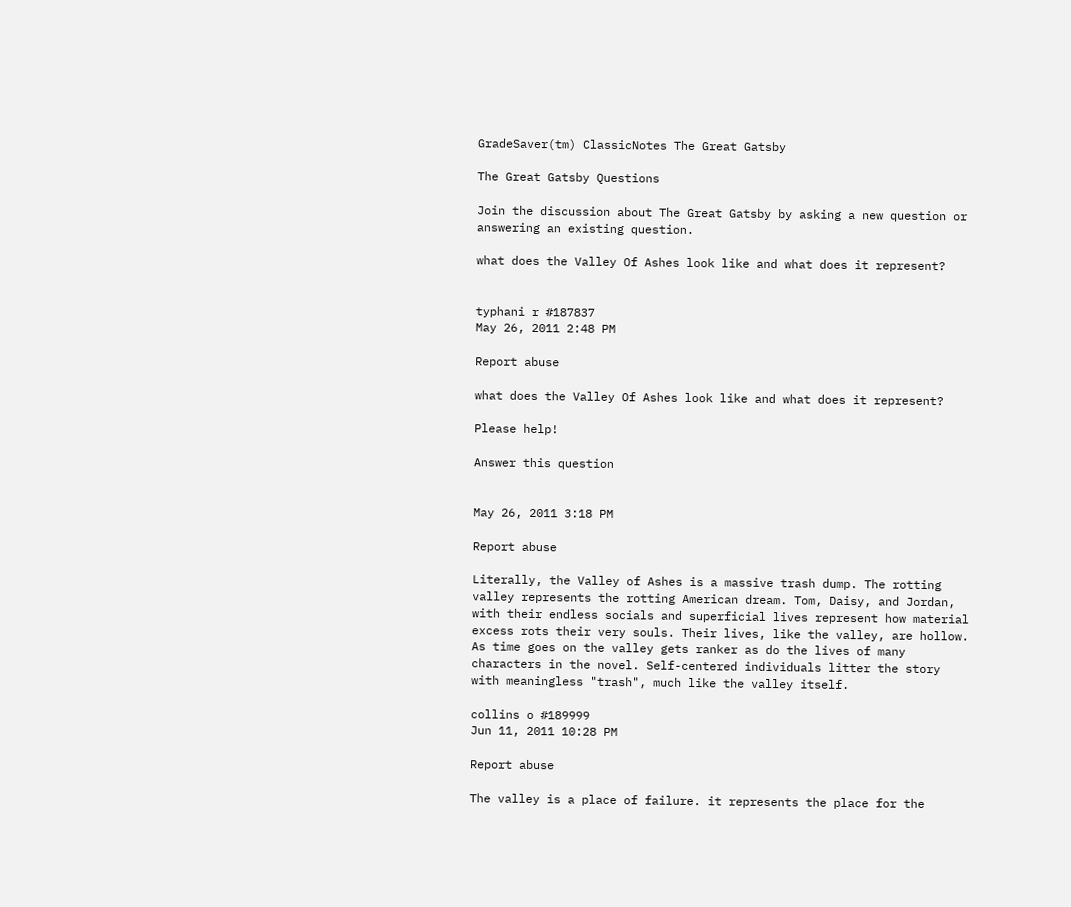GradeSaver(tm) ClassicNotes The Great Gatsby

The Great Gatsby Questions

Join the discussion about The Great Gatsby by asking a new question or answering an existing question.

what does the Valley Of Ashes look like and what does it represent?


typhani r #187837
May 26, 2011 2:48 PM

Report abuse

what does the Valley Of Ashes look like and what does it represent?

Please help!

Answer this question


May 26, 2011 3:18 PM

Report abuse

Literally, the Valley of Ashes is a massive trash dump. The rotting valley represents the rotting American dream. Tom, Daisy, and Jordan, with their endless socials and superficial lives represent how material excess rots their very souls. Their lives, like the valley, are hollow. As time goes on the valley gets ranker as do the lives of many characters in the novel. Self-centered individuals litter the story with meaningless "trash", much like the valley itself.

collins o #189999
Jun 11, 2011 10:28 PM

Report abuse

The valley is a place of failure. it represents the place for the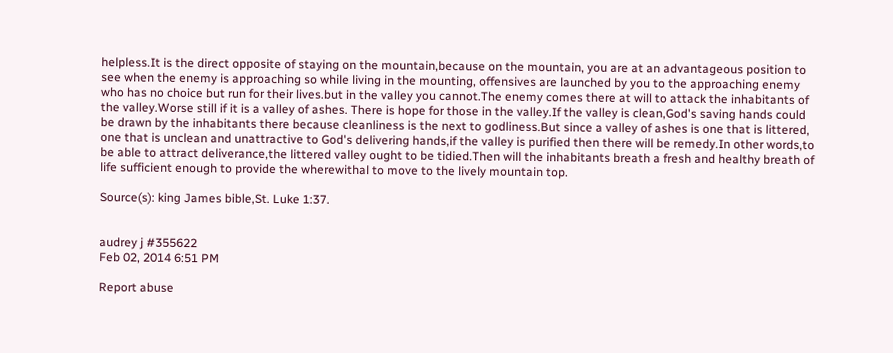helpless.It is the direct opposite of staying on the mountain,because on the mountain, you are at an advantageous position to see when the enemy is approaching so while living in the mounting, offensives are launched by you to the approaching enemy who has no choice but run for their lives.but in the valley you cannot.The enemy comes there at will to attack the inhabitants of the valley.Worse still if it is a valley of ashes. There is hope for those in the valley.If the valley is clean,God's saving hands could be drawn by the inhabitants there because cleanliness is the next to godliness.But since a valley of ashes is one that is littered, one that is unclean and unattractive to God's delivering hands,if the valley is purified then there will be remedy.In other words,to be able to attract deliverance,the littered valley ought to be tidied.Then will the inhabitants breath a fresh and healthy breath of life sufficient enough to provide the wherewithal to move to the lively mountain top.

Source(s): king James bible,St. Luke 1:37.


audrey j #355622
Feb 02, 2014 6:51 PM

Report abuse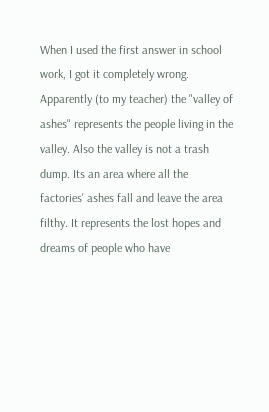When I used the first answer in school work, I got it completely wrong. Apparently (to my teacher) the "valley of ashes" represents the people living in the valley. Also the valley is not a trash dump. Its an area where all the factories' ashes fall and leave the area filthy. It represents the lost hopes and dreams of people who have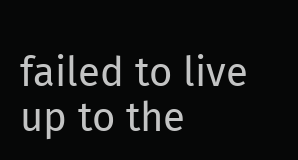failed to live up to the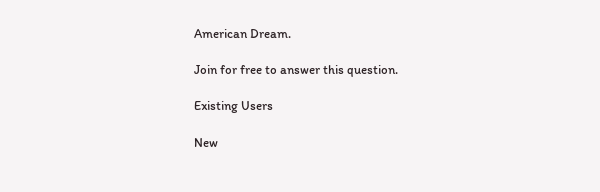American Dream.

Join for free to answer this question.

Existing Users

New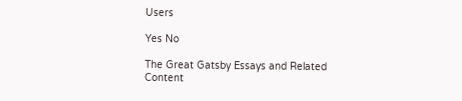Users

Yes No

The Great Gatsby Essays and Related Content